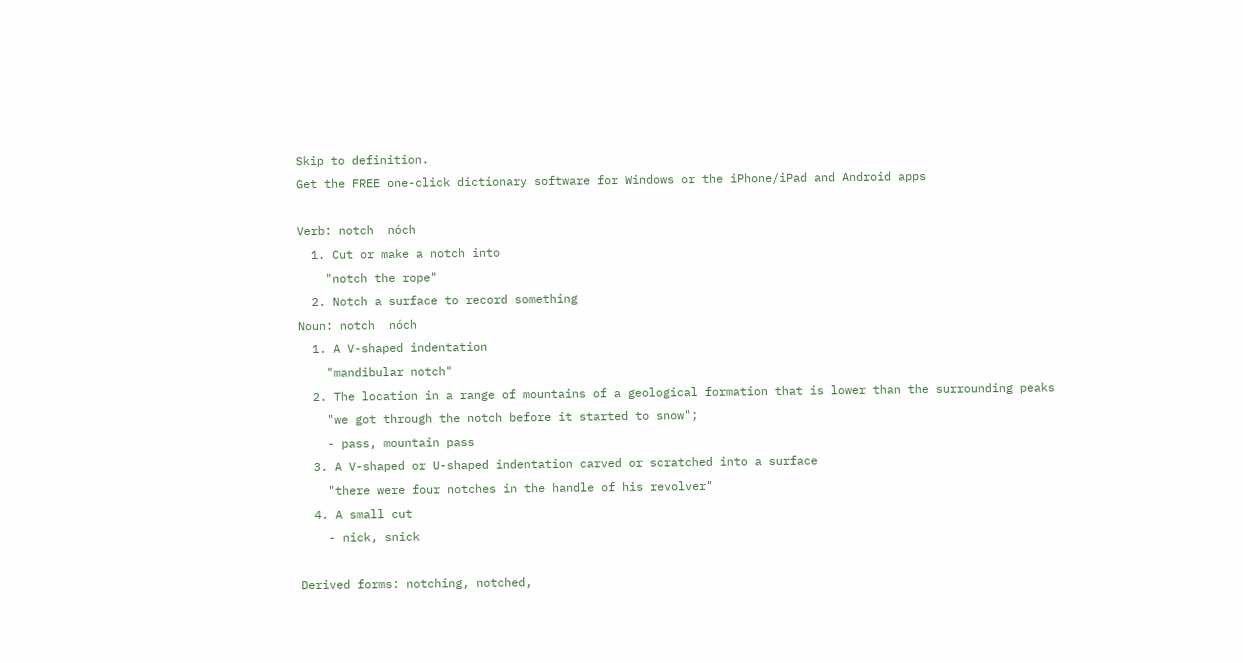Skip to definition.
Get the FREE one-click dictionary software for Windows or the iPhone/iPad and Android apps

Verb: notch  nóch
  1. Cut or make a notch into
    "notch the rope"
  2. Notch a surface to record something
Noun: notch  nóch
  1. A V-shaped indentation
    "mandibular notch"
  2. The location in a range of mountains of a geological formation that is lower than the surrounding peaks
    "we got through the notch before it started to snow";
    - pass, mountain pass
  3. A V-shaped or U-shaped indentation carved or scratched into a surface
    "there were four notches in the handle of his revolver"
  4. A small cut
    - nick, snick

Derived forms: notching, notched,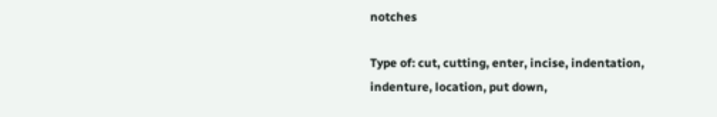notches

Type of: cut, cutting, enter, incise, indentation, indenture, location, put down,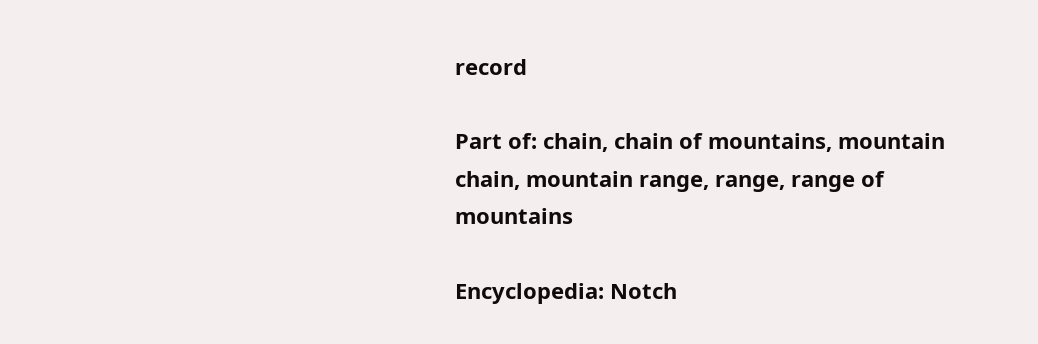record

Part of: chain, chain of mountains, mountain chain, mountain range, range, range of mountains

Encyclopedia: Notch